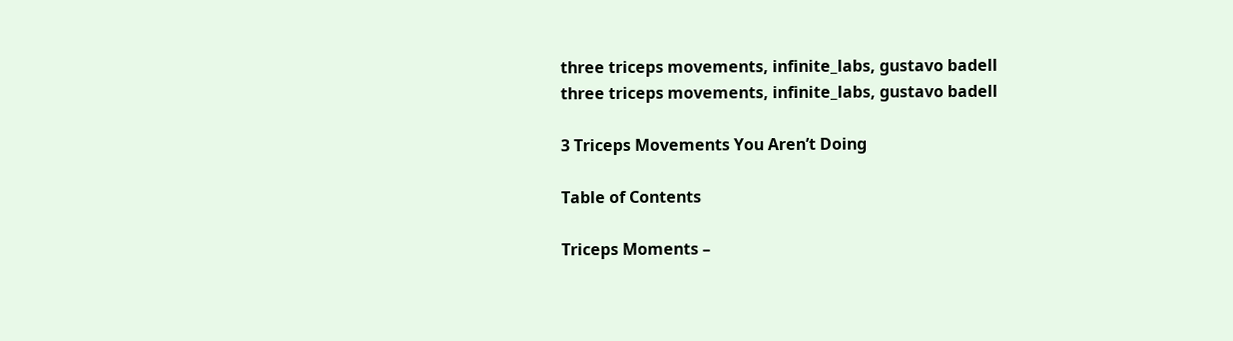three triceps movements, infinite_labs, gustavo badell
three triceps movements, infinite_labs, gustavo badell

3 Triceps Movements You Aren’t Doing

Table of Contents

Triceps Moments –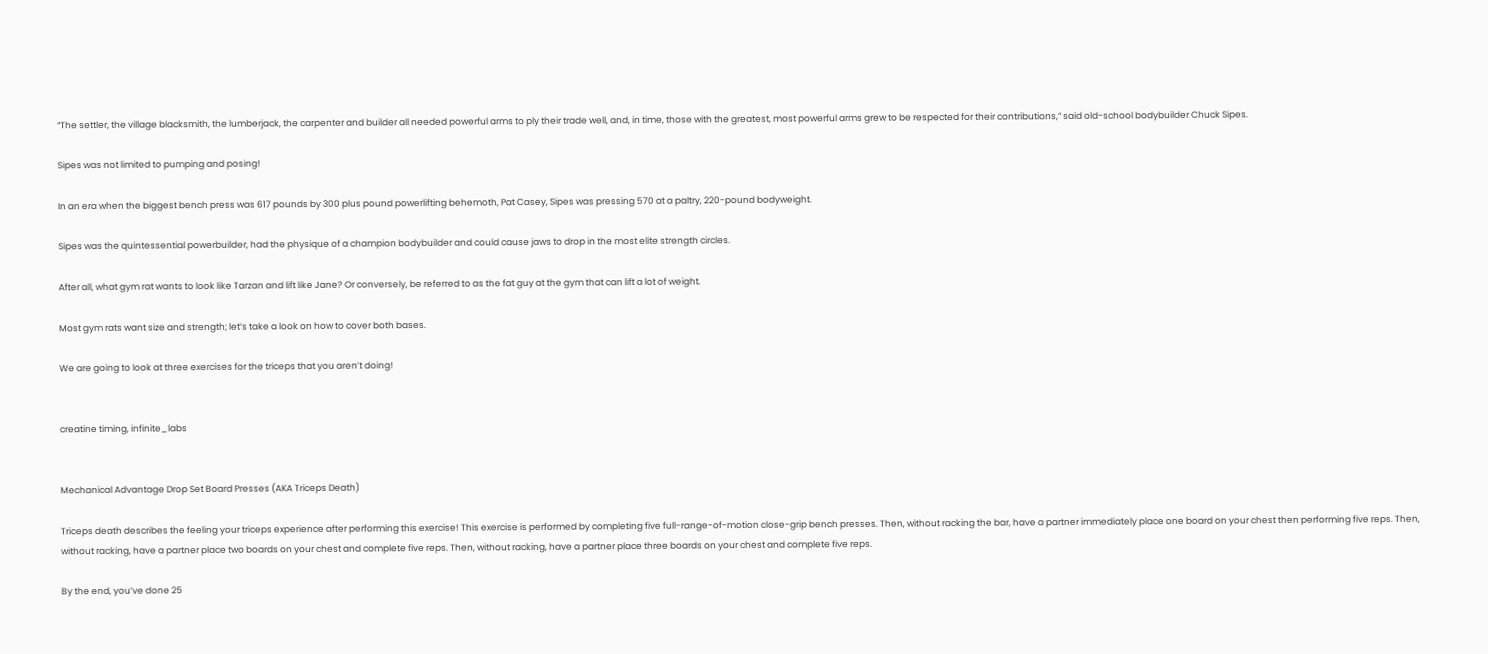“The settler, the village blacksmith, the lumberjack, the carpenter and builder all needed powerful arms to ply their trade well, and, in time, those with the greatest, most powerful arms grew to be respected for their contributions,” said old-school bodybuilder Chuck Sipes.

Sipes was not limited to pumping and posing!

In an era when the biggest bench press was 617 pounds by 300 plus pound powerlifting behemoth, Pat Casey, Sipes was pressing 570 at a paltry, 220-pound bodyweight.

Sipes was the quintessential powerbuilder, had the physique of a champion bodybuilder and could cause jaws to drop in the most elite strength circles.

After all, what gym rat wants to look like Tarzan and lift like Jane? Or conversely, be referred to as the fat guy at the gym that can lift a lot of weight.

Most gym rats want size and strength; let’s take a look on how to cover both bases.

We are going to look at three exercises for the triceps that you aren’t doing!


creatine timing, infinite_labs


Mechanical Advantage Drop Set Board Presses (AKA Triceps Death)

Triceps death describes the feeling your triceps experience after performing this exercise! This exercise is performed by completing five full-range-of-motion close-grip bench presses. Then, without racking the bar, have a partner immediately place one board on your chest then performing five reps. Then, without racking, have a partner place two boards on your chest and complete five reps. Then, without racking, have a partner place three boards on your chest and complete five reps.

By the end, you’ve done 25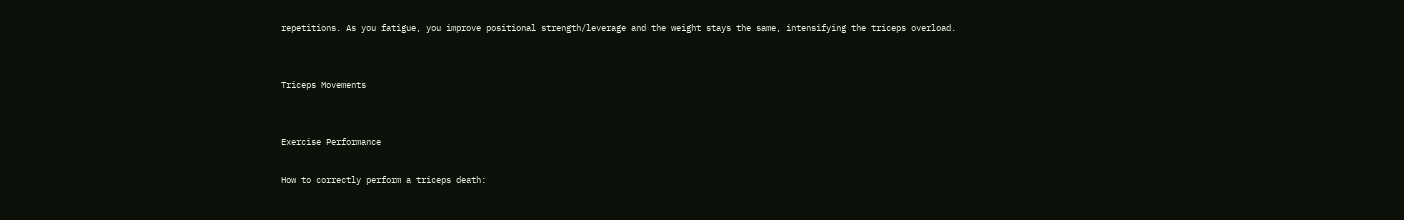repetitions. As you fatigue, you improve positional strength/leverage and the weight stays the same, intensifying the triceps overload.


Triceps Movements


Exercise Performance

How to correctly perform a triceps death: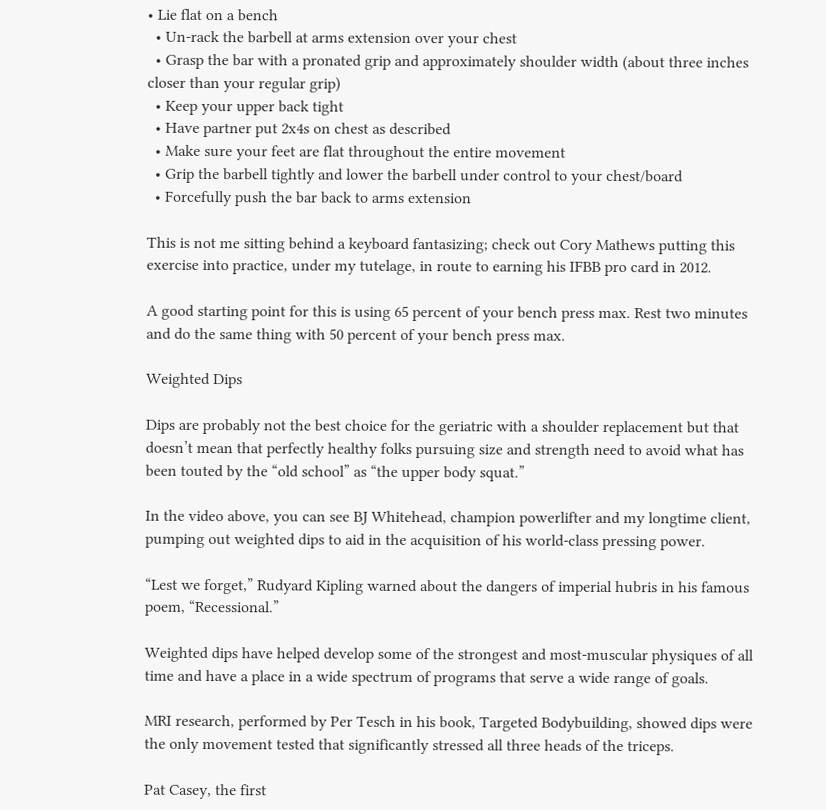• Lie flat on a bench
  • Un-rack the barbell at arms extension over your chest
  • Grasp the bar with a pronated grip and approximately shoulder width (about three inches closer than your regular grip)
  • Keep your upper back tight
  • Have partner put 2x4s on chest as described
  • Make sure your feet are flat throughout the entire movement
  • Grip the barbell tightly and lower the barbell under control to your chest/board
  • Forcefully push the bar back to arms extension

This is not me sitting behind a keyboard fantasizing; check out Cory Mathews putting this exercise into practice, under my tutelage, in route to earning his IFBB pro card in 2012.

A good starting point for this is using 65 percent of your bench press max. Rest two minutes and do the same thing with 50 percent of your bench press max.

Weighted Dips

Dips are probably not the best choice for the geriatric with a shoulder replacement but that doesn’t mean that perfectly healthy folks pursuing size and strength need to avoid what has been touted by the “old school” as “the upper body squat.”

In the video above, you can see BJ Whitehead, champion powerlifter and my longtime client, pumping out weighted dips to aid in the acquisition of his world-class pressing power.

“Lest we forget,” Rudyard Kipling warned about the dangers of imperial hubris in his famous poem, “Recessional.”

Weighted dips have helped develop some of the strongest and most-muscular physiques of all time and have a place in a wide spectrum of programs that serve a wide range of goals.

MRI research, performed by Per Tesch in his book, Targeted Bodybuilding, showed dips were the only movement tested that significantly stressed all three heads of the triceps.

Pat Casey, the first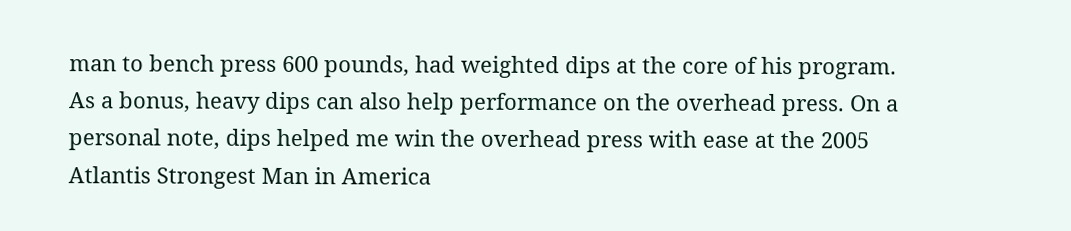man to bench press 600 pounds, had weighted dips at the core of his program. As a bonus, heavy dips can also help performance on the overhead press. On a personal note, dips helped me win the overhead press with ease at the 2005 Atlantis Strongest Man in America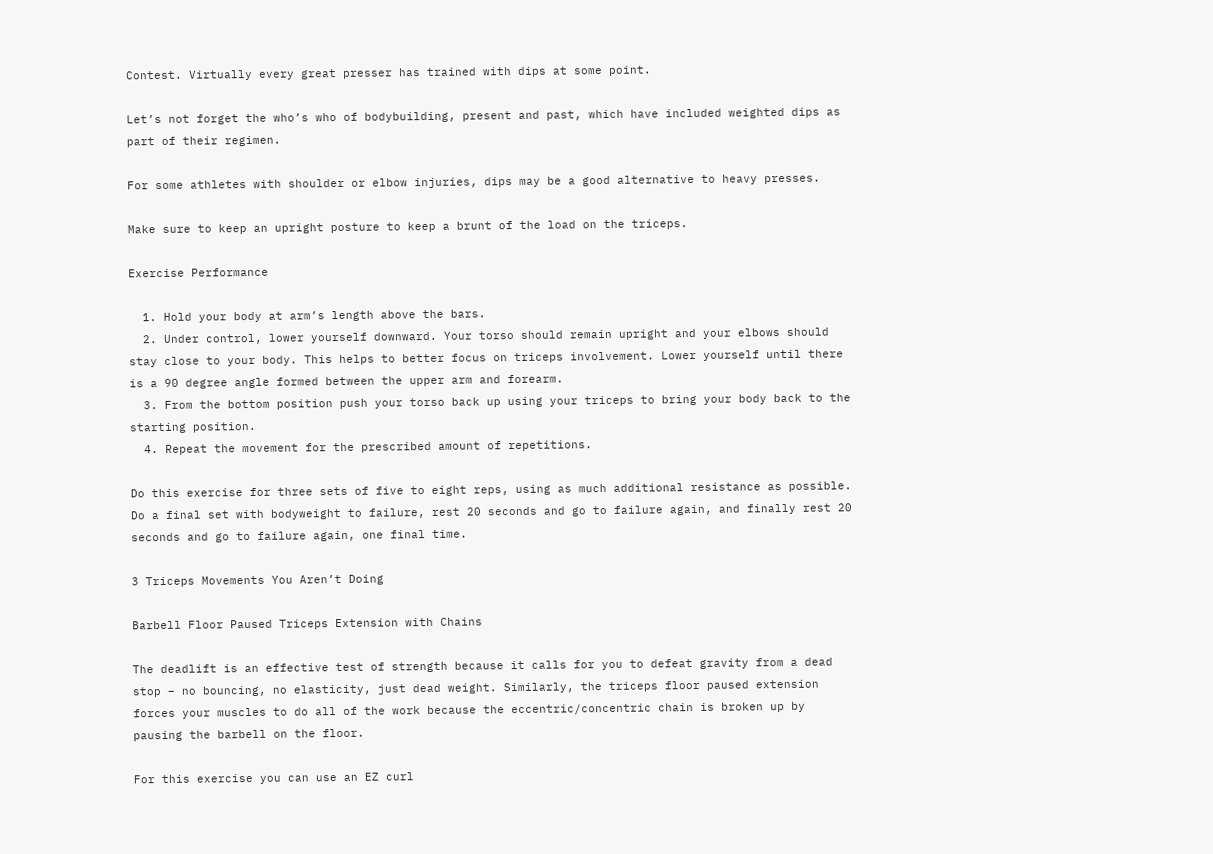Contest. Virtually every great presser has trained with dips at some point.

Let’s not forget the who’s who of bodybuilding, present and past, which have included weighted dips as part of their regimen.

For some athletes with shoulder or elbow injuries, dips may be a good alternative to heavy presses.

Make sure to keep an upright posture to keep a brunt of the load on the triceps.

Exercise Performance

  1. Hold your body at arm’s length above the bars.
  2. Under control, lower yourself downward. Your torso should remain upright and your elbows should stay close to your body. This helps to better focus on triceps involvement. Lower yourself until there is a 90 degree angle formed between the upper arm and forearm.
  3. From the bottom position push your torso back up using your triceps to bring your body back to the starting position.
  4. Repeat the movement for the prescribed amount of repetitions.

Do this exercise for three sets of five to eight reps, using as much additional resistance as possible. Do a final set with bodyweight to failure, rest 20 seconds and go to failure again, and finally rest 20 seconds and go to failure again, one final time.

3 Triceps Movements You Aren’t Doing

Barbell Floor Paused Triceps Extension with Chains

The deadlift is an effective test of strength because it calls for you to defeat gravity from a dead stop – no bouncing, no elasticity, just dead weight. Similarly, the triceps floor paused extension forces your muscles to do all of the work because the eccentric/concentric chain is broken up by pausing the barbell on the floor.

For this exercise you can use an EZ curl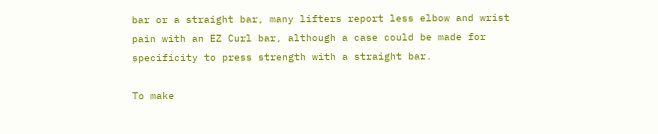bar or a straight bar, many lifters report less elbow and wrist pain with an EZ Curl bar, although a case could be made for specificity to press strength with a straight bar.

To make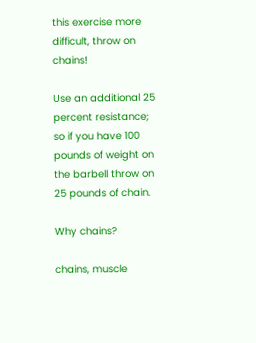this exercise more difficult, throw on chains!

Use an additional 25 percent resistance; so if you have 100 pounds of weight on the barbell throw on 25 pounds of chain.

Why chains?

chains, muscle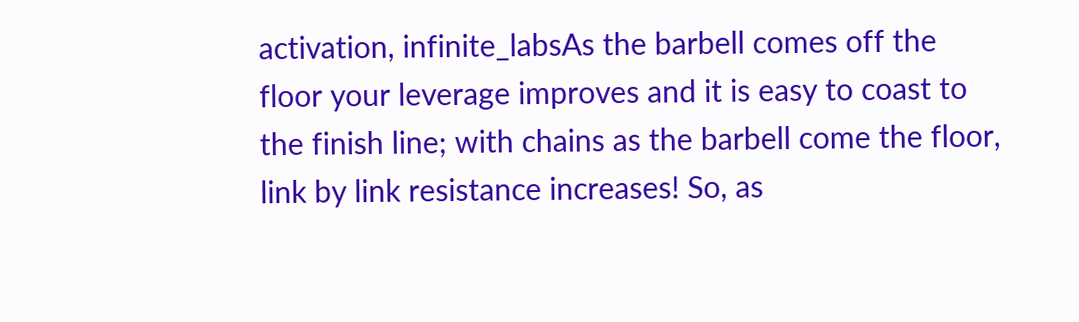activation, infinite_labsAs the barbell comes off the floor your leverage improves and it is easy to coast to the finish line; with chains as the barbell come the floor, link by link resistance increases! So, as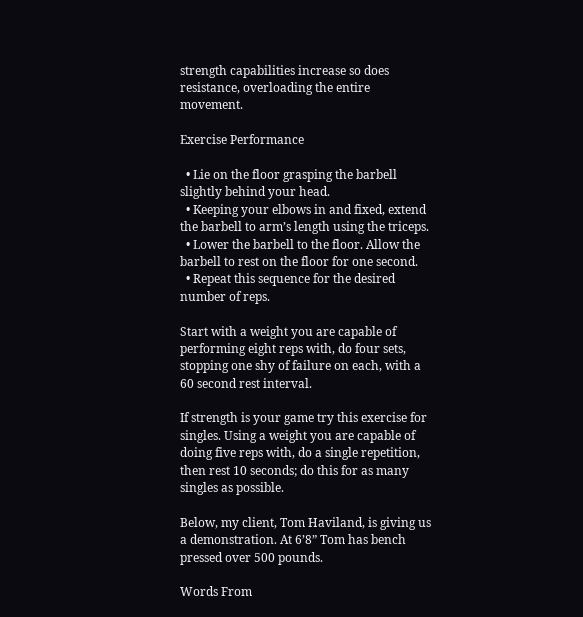strength capabilities increase so does resistance, overloading the entire movement.

Exercise Performance

  • Lie on the floor grasping the barbell slightly behind your head.
  • Keeping your elbows in and fixed, extend the barbell to arm’s length using the triceps.
  • Lower the barbell to the floor. Allow the barbell to rest on the floor for one second.
  • Repeat this sequence for the desired number of reps.

Start with a weight you are capable of performing eight reps with, do four sets, stopping one shy of failure on each, with a 60 second rest interval.

If strength is your game try this exercise for singles. Using a weight you are capable of doing five reps with, do a single repetition, then rest 10 seconds; do this for as many singles as possible.

Below, my client, Tom Haviland, is giving us a demonstration. At 6’8” Tom has bench pressed over 500 pounds.

Words From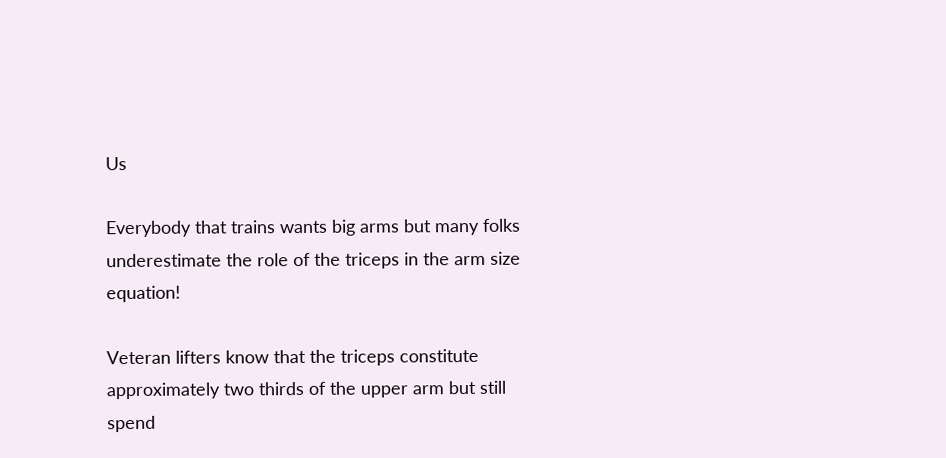Us

Everybody that trains wants big arms but many folks underestimate the role of the triceps in the arm size equation!

Veteran lifters know that the triceps constitute approximately two thirds of the upper arm but still spend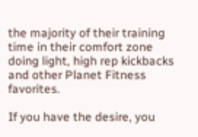the majority of their training time in their comfort zone doing light, high rep kickbacks and other Planet Fitness favorites.

If you have the desire, you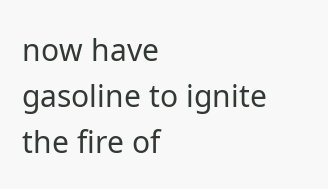now have gasoline to ignite the fire of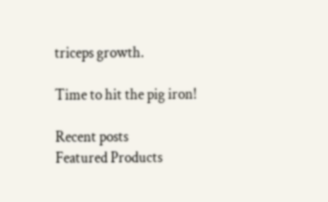triceps growth.

Time to hit the pig iron!

Recent posts
Featured Products